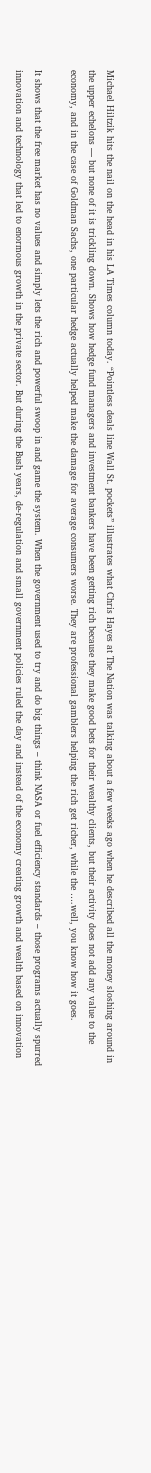Michael Hiltzik hits the nail on the head in his LA Times column today. “Pointless deals line Wall St. pockets” illustrates what Chris Hayes at The Nation was talking about a few weeks ago when he described all the money sloshing around in the upper echelons — but none of it is trickling down. Shows how hedge fund managers and investment bankers have been getting rich because they make good bets for their wealthy clients, but their activity does not add any value to the economy, and in the case of Goldman Sachs, one particular hedge actually helped make the damage for average consumers worse. They are professional gamblers helping the rich get richer, while the ….well, you know how it goes.

It shows that the free market has no values and simply lets the rich and powerful swoop in and game the system. When the government used to try and do big things – think NASA or fuel efficiency standards – those programs actually spurred innovation and technology that led to enormous growth in the private sector. But during the Bush years, de-regulation and small government policies ruled the day and instead of the economy creating growth and wealth based on innovation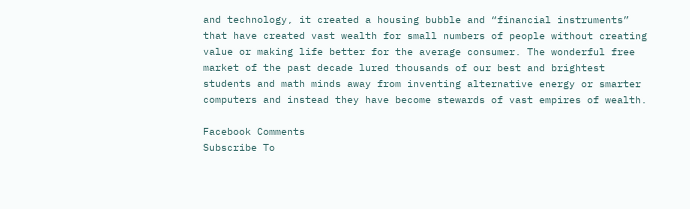and technology, it created a housing bubble and “financial instruments” that have created vast wealth for small numbers of people without creating value or making life better for the average consumer. The wonderful free market of the past decade lured thousands of our best and brightest students and math minds away from inventing alternative energy or smarter computers and instead they have become stewards of vast empires of wealth.

Facebook Comments
Subscribe To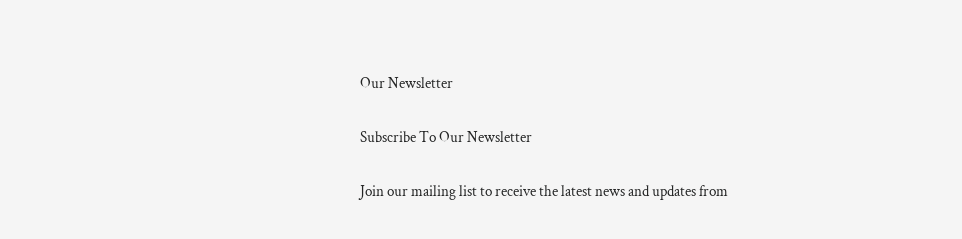Our Newsletter

Subscribe To Our Newsletter

Join our mailing list to receive the latest news and updates from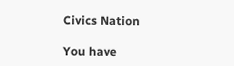Civics Nation

You have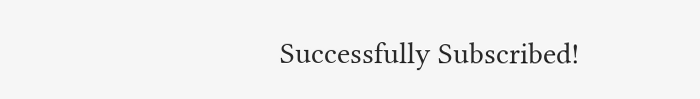Successfully Subscribed!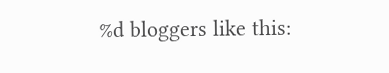%d bloggers like this: